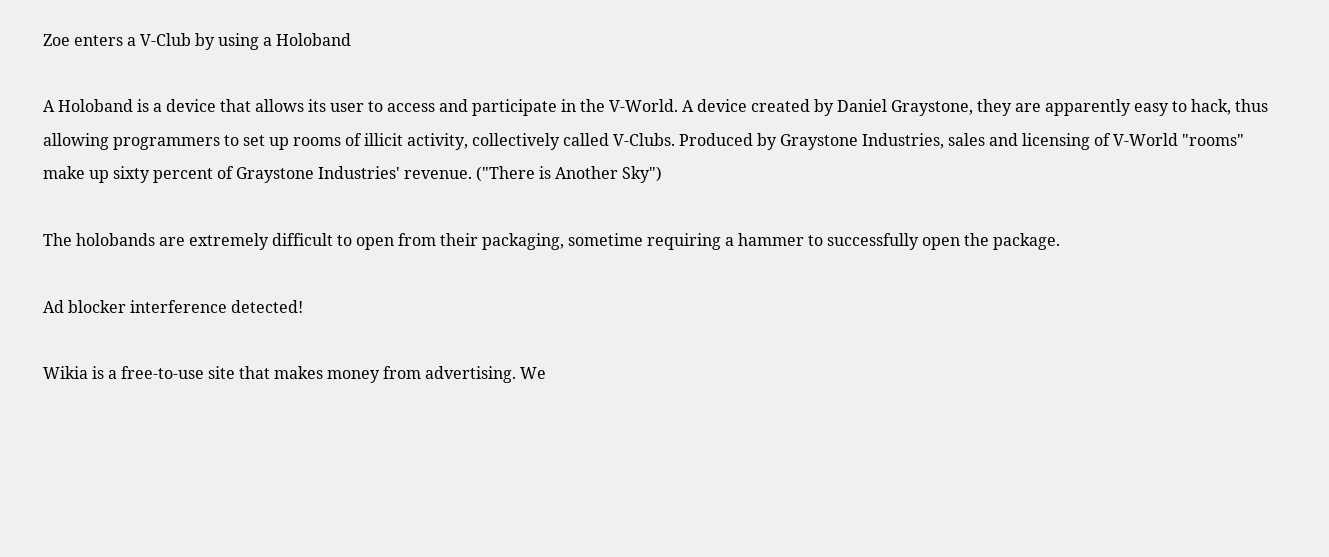Zoe enters a V-Club by using a Holoband

A Holoband is a device that allows its user to access and participate in the V-World. A device created by Daniel Graystone, they are apparently easy to hack, thus allowing programmers to set up rooms of illicit activity, collectively called V-Clubs. Produced by Graystone Industries, sales and licensing of V-World "rooms" make up sixty percent of Graystone Industries' revenue. ("There is Another Sky")

The holobands are extremely difficult to open from their packaging, sometime requiring a hammer to successfully open the package.

Ad blocker interference detected!

Wikia is a free-to-use site that makes money from advertising. We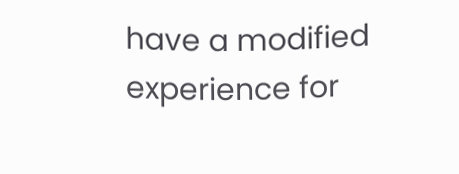have a modified experience for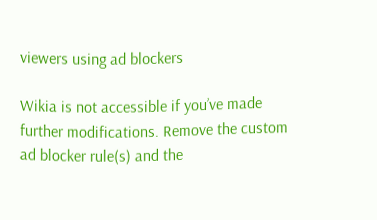viewers using ad blockers

Wikia is not accessible if you’ve made further modifications. Remove the custom ad blocker rule(s) and the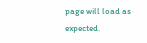page will load as expected.